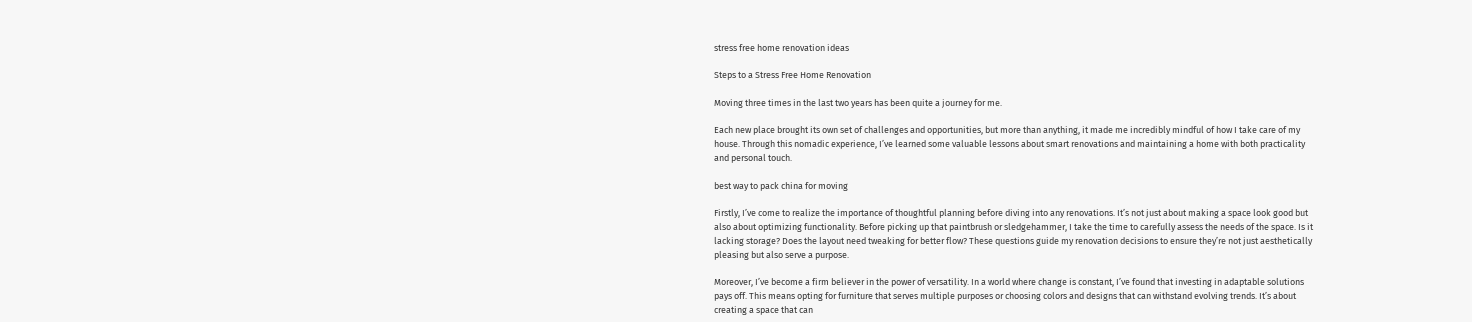stress free home renovation ideas

Steps to a Stress Free Home Renovation

Moving three times in the last two years has been quite a journey for me.

Each new place brought its own set of challenges and opportunities, but more than anything, it made me incredibly mindful of how I take care of my house. Through this nomadic experience, I’ve learned some valuable lessons about smart renovations and maintaining a home with both practicality and personal touch.

best way to pack china for moving

Firstly, I’ve come to realize the importance of thoughtful planning before diving into any renovations. It’s not just about making a space look good but also about optimizing functionality. Before picking up that paintbrush or sledgehammer, I take the time to carefully assess the needs of the space. Is it lacking storage? Does the layout need tweaking for better flow? These questions guide my renovation decisions to ensure they’re not just aesthetically pleasing but also serve a purpose.

Moreover, I’ve become a firm believer in the power of versatility. In a world where change is constant, I’ve found that investing in adaptable solutions pays off. This means opting for furniture that serves multiple purposes or choosing colors and designs that can withstand evolving trends. It’s about creating a space that can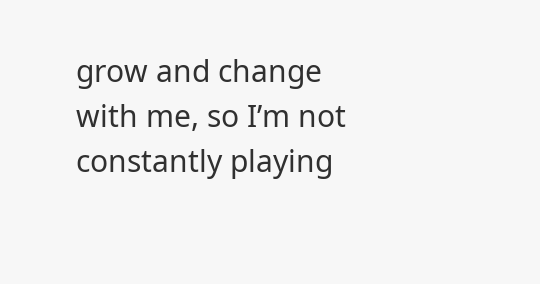grow and change with me, so I’m not constantly playing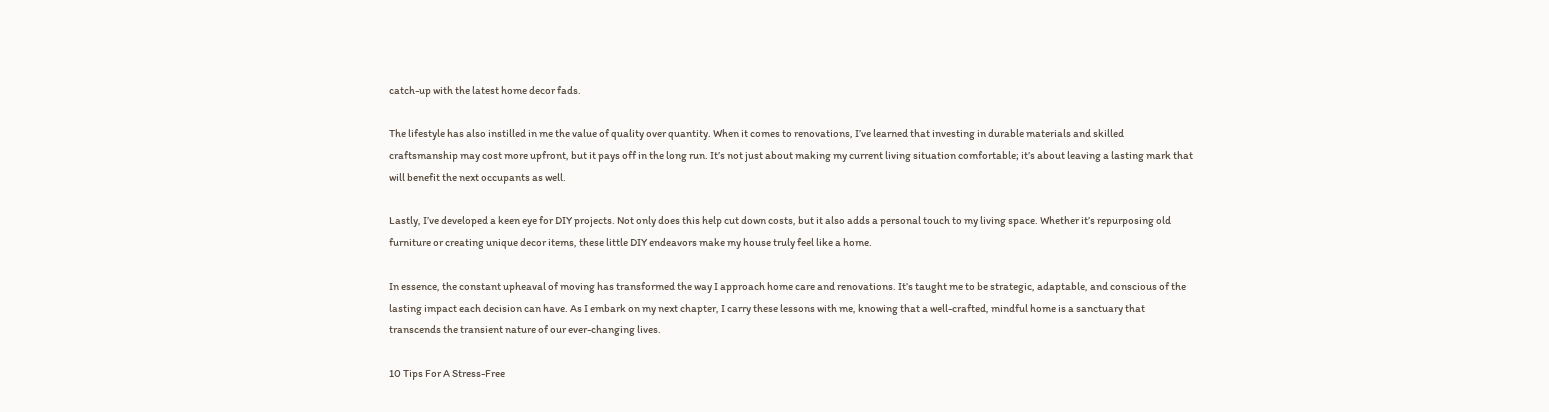catch-up with the latest home decor fads.

The lifestyle has also instilled in me the value of quality over quantity. When it comes to renovations, I’ve learned that investing in durable materials and skilled craftsmanship may cost more upfront, but it pays off in the long run. It’s not just about making my current living situation comfortable; it’s about leaving a lasting mark that will benefit the next occupants as well.

Lastly, I’ve developed a keen eye for DIY projects. Not only does this help cut down costs, but it also adds a personal touch to my living space. Whether it’s repurposing old furniture or creating unique decor items, these little DIY endeavors make my house truly feel like a home.

In essence, the constant upheaval of moving has transformed the way I approach home care and renovations. It’s taught me to be strategic, adaptable, and conscious of the lasting impact each decision can have. As I embark on my next chapter, I carry these lessons with me, knowing that a well-crafted, mindful home is a sanctuary that transcends the transient nature of our ever-changing lives.

10 Tips For A Stress-Free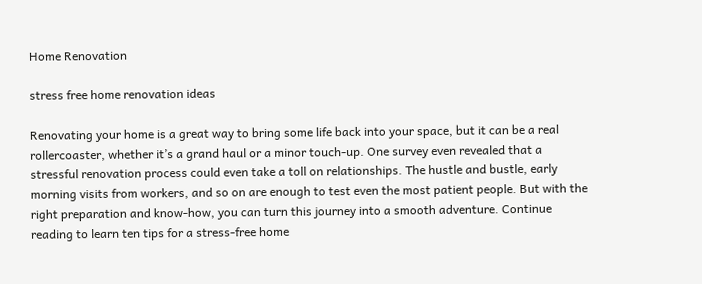Home Renovation

stress free home renovation ideas

Renovating your home is a great way to bring some life back into your space, but it can be a real rollercoaster, whether it’s a grand haul or a minor touch-up. One survey even revealed that a stressful renovation process could even take a toll on relationships. The hustle and bustle, early morning visits from workers, and so on are enough to test even the most patient people. But with the right preparation and know-how, you can turn this journey into a smooth adventure. Continue reading to learn ten tips for a stress-free home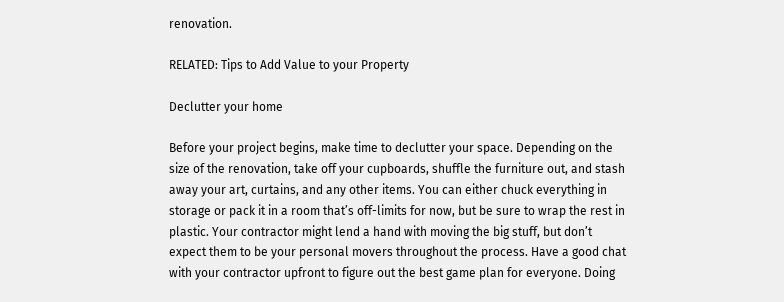renovation.

RELATED: Tips to Add Value to your Property

Declutter your home

Before your project begins, make time to declutter your space. Depending on the size of the renovation, take off your cupboards, shuffle the furniture out, and stash away your art, curtains, and any other items. You can either chuck everything in storage or pack it in a room that’s off-limits for now, but be sure to wrap the rest in plastic. Your contractor might lend a hand with moving the big stuff, but don’t expect them to be your personal movers throughout the process. Have a good chat with your contractor upfront to figure out the best game plan for everyone. Doing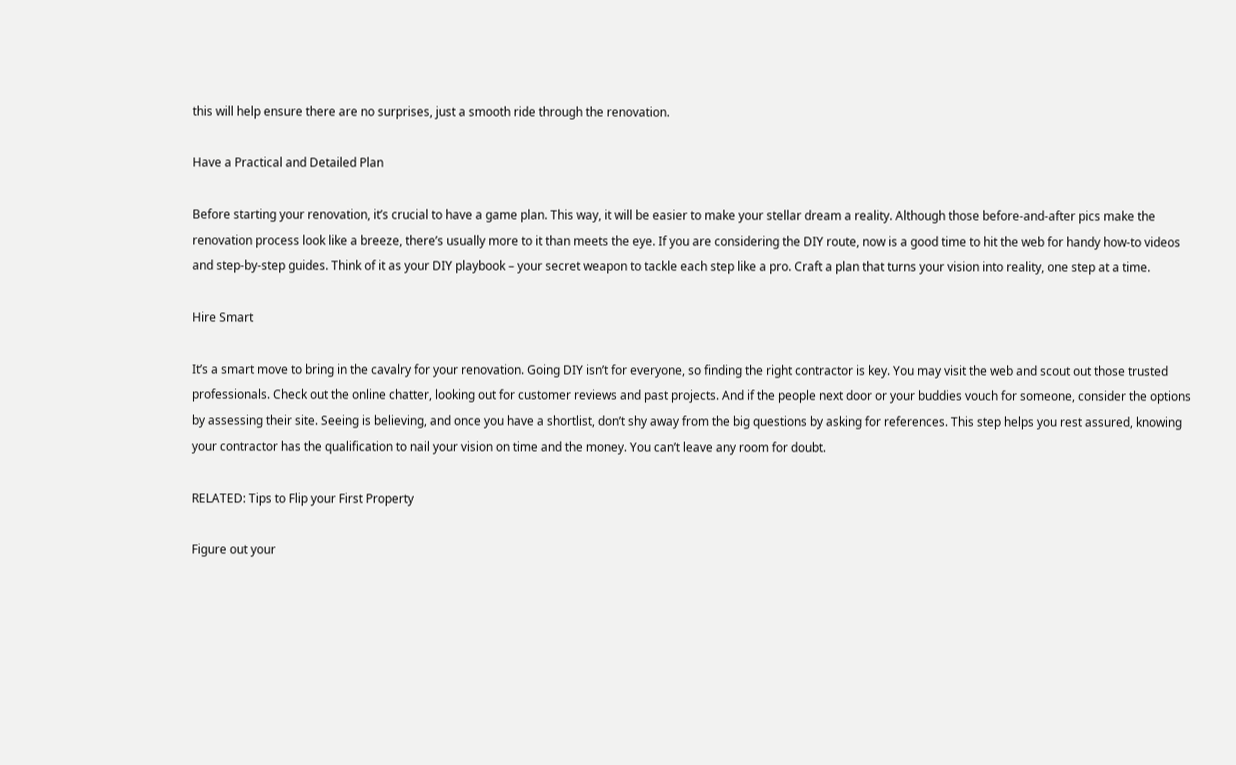this will help ensure there are no surprises, just a smooth ride through the renovation.

Have a Practical and Detailed Plan

Before starting your renovation, it’s crucial to have a game plan. This way, it will be easier to make your stellar dream a reality. Although those before-and-after pics make the renovation process look like a breeze, there’s usually more to it than meets the eye. If you are considering the DIY route, now is a good time to hit the web for handy how-to videos and step-by-step guides. Think of it as your DIY playbook – your secret weapon to tackle each step like a pro. Craft a plan that turns your vision into reality, one step at a time.

Hire Smart

It’s a smart move to bring in the cavalry for your renovation. Going DIY isn’t for everyone, so finding the right contractor is key. You may visit the web and scout out those trusted professionals. Check out the online chatter, looking out for customer reviews and past projects. And if the people next door or your buddies vouch for someone, consider the options by assessing their site. Seeing is believing, and once you have a shortlist, don’t shy away from the big questions by asking for references. This step helps you rest assured, knowing your contractor has the qualification to nail your vision on time and the money. You can’t leave any room for doubt.

RELATED: Tips to Flip your First Property

Figure out your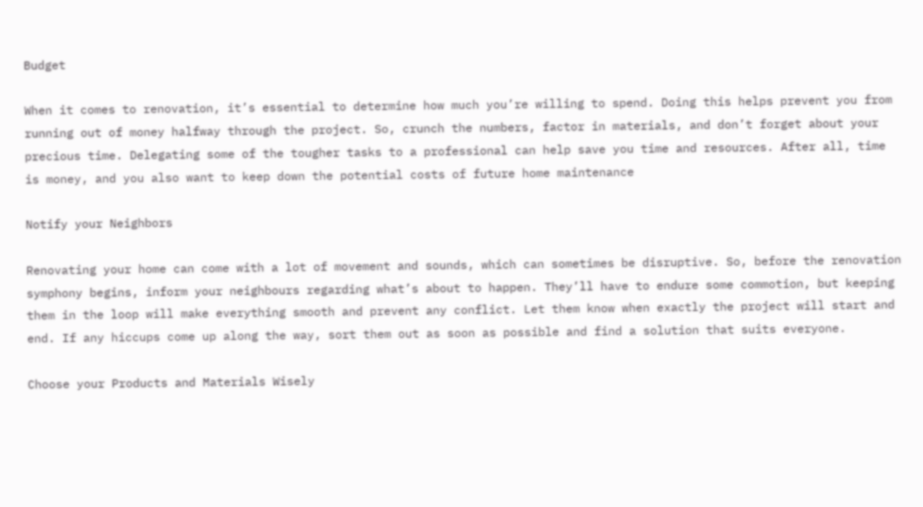Budget

When it comes to renovation, it’s essential to determine how much you’re willing to spend. Doing this helps prevent you from running out of money halfway through the project. So, crunch the numbers, factor in materials, and don’t forget about your precious time. Delegating some of the tougher tasks to a professional can help save you time and resources. After all, time is money, and you also want to keep down the potential costs of future home maintenance

Notify your Neighbors

Renovating your home can come with a lot of movement and sounds, which can sometimes be disruptive. So, before the renovation symphony begins, inform your neighbours regarding what’s about to happen. They’ll have to endure some commotion, but keeping them in the loop will make everything smooth and prevent any conflict. Let them know when exactly the project will start and end. If any hiccups come up along the way, sort them out as soon as possible and find a solution that suits everyone.

Choose your Products and Materials Wisely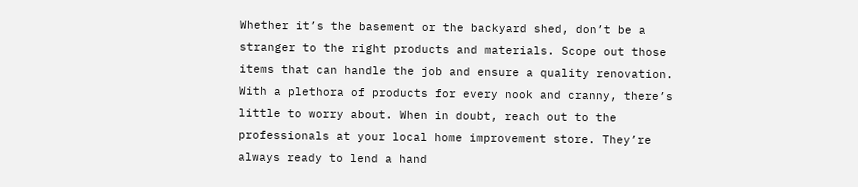Whether it’s the basement or the backyard shed, don’t be a stranger to the right products and materials. Scope out those items that can handle the job and ensure a quality renovation. With a plethora of products for every nook and cranny, there’s little to worry about. When in doubt, reach out to the professionals at your local home improvement store. They’re always ready to lend a hand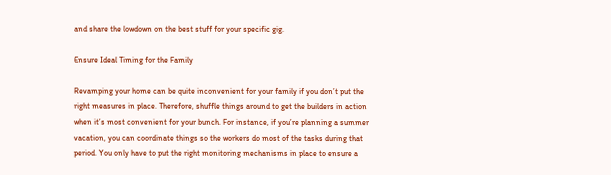and share the lowdown on the best stuff for your specific gig.

Ensure Ideal Timing for the Family

Revamping your home can be quite inconvenient for your family if you don’t put the right measures in place. Therefore, shuffle things around to get the builders in action when it’s most convenient for your bunch. For instance, if you’re planning a summer vacation, you can coordinate things so the workers do most of the tasks during that period. You only have to put the right monitoring mechanisms in place to ensure a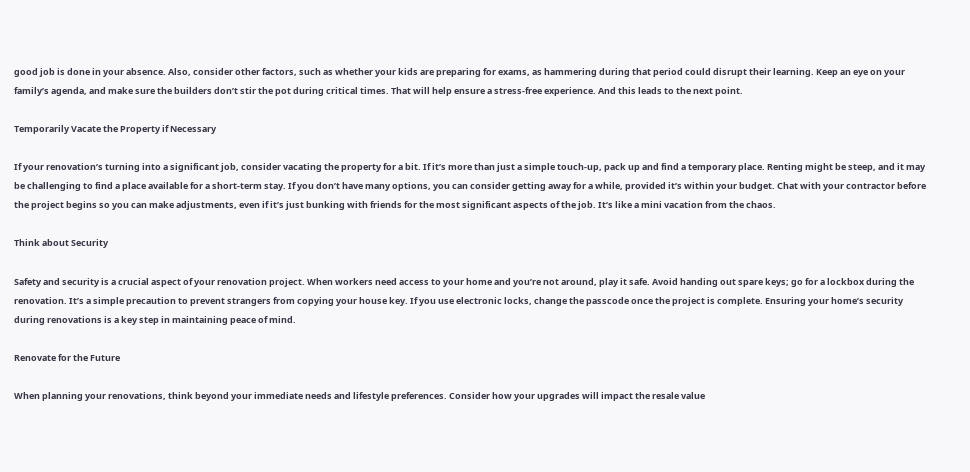good job is done in your absence. Also, consider other factors, such as whether your kids are preparing for exams, as hammering during that period could disrupt their learning. Keep an eye on your family’s agenda, and make sure the builders don’t stir the pot during critical times. That will help ensure a stress-free experience. And this leads to the next point.

Temporarily Vacate the Property if Necessary

If your renovation’s turning into a significant job, consider vacating the property for a bit. If it’s more than just a simple touch-up, pack up and find a temporary place. Renting might be steep, and it may be challenging to find a place available for a short-term stay. If you don’t have many options, you can consider getting away for a while, provided it’s within your budget. Chat with your contractor before the project begins so you can make adjustments, even if it’s just bunking with friends for the most significant aspects of the job. It’s like a mini vacation from the chaos.

Think about Security

Safety and security is a crucial aspect of your renovation project. When workers need access to your home and you’re not around, play it safe. Avoid handing out spare keys; go for a lockbox during the renovation. It’s a simple precaution to prevent strangers from copying your house key. If you use electronic locks, change the passcode once the project is complete. Ensuring your home’s security during renovations is a key step in maintaining peace of mind.

Renovate for the Future

When planning your renovations, think beyond your immediate needs and lifestyle preferences. Consider how your upgrades will impact the resale value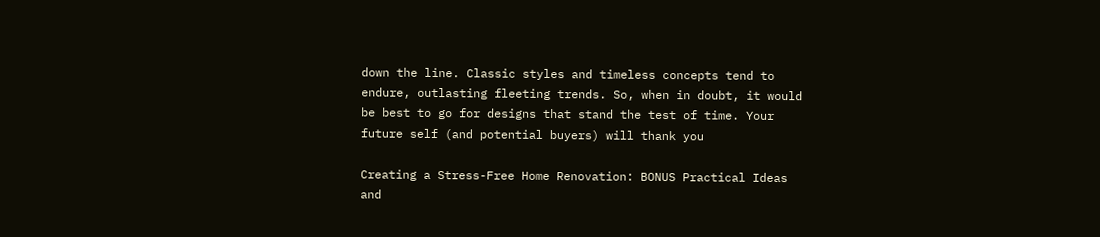down the line. Classic styles and timeless concepts tend to endure, outlasting fleeting trends. So, when in doubt, it would be best to go for designs that stand the test of time. Your future self (and potential buyers) will thank you

Creating a Stress-Free Home Renovation: BONUS Practical Ideas and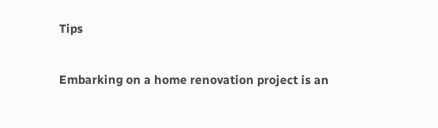Tips

Embarking on a home renovation project is an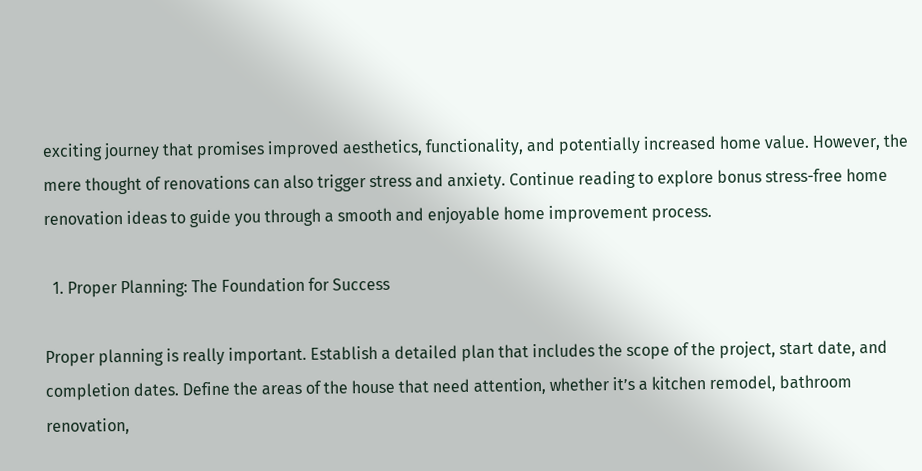exciting journey that promises improved aesthetics, functionality, and potentially increased home value. However, the mere thought of renovations can also trigger stress and anxiety. Continue reading to explore bonus stress-free home renovation ideas to guide you through a smooth and enjoyable home improvement process.

  1. Proper Planning: The Foundation for Success

Proper planning is really important. Establish a detailed plan that includes the scope of the project, start date, and completion dates. Define the areas of the house that need attention, whether it’s a kitchen remodel, bathroom renovation,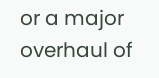or a major overhaul of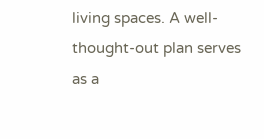living spaces. A well-thought-out plan serves as a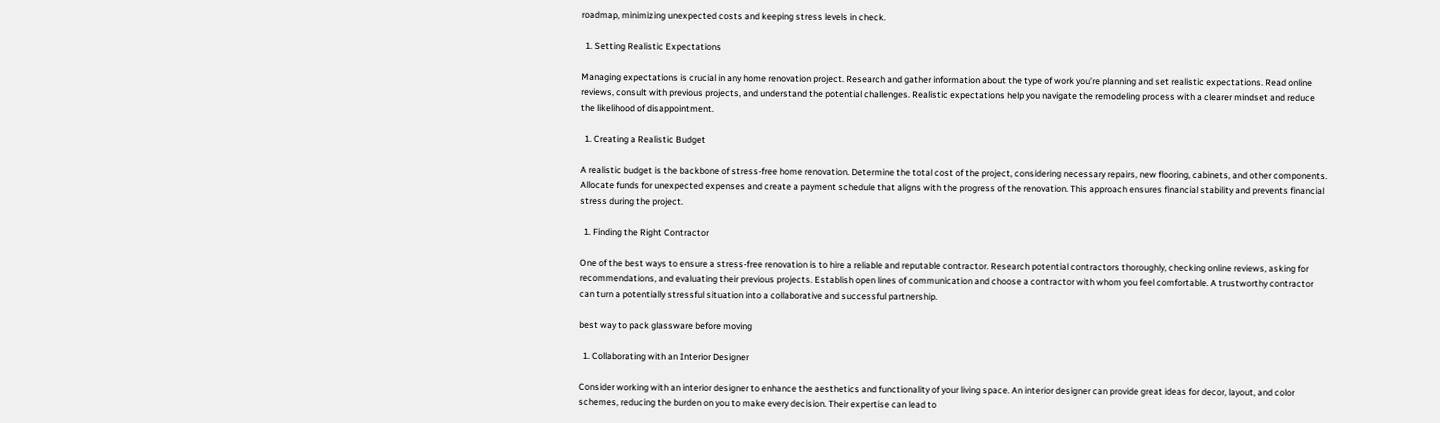roadmap, minimizing unexpected costs and keeping stress levels in check.

  1. Setting Realistic Expectations

Managing expectations is crucial in any home renovation project. Research and gather information about the type of work you’re planning and set realistic expectations. Read online reviews, consult with previous projects, and understand the potential challenges. Realistic expectations help you navigate the remodeling process with a clearer mindset and reduce the likelihood of disappointment.

  1. Creating a Realistic Budget

A realistic budget is the backbone of stress-free home renovation. Determine the total cost of the project, considering necessary repairs, new flooring, cabinets, and other components. Allocate funds for unexpected expenses and create a payment schedule that aligns with the progress of the renovation. This approach ensures financial stability and prevents financial stress during the project.

  1. Finding the Right Contractor

One of the best ways to ensure a stress-free renovation is to hire a reliable and reputable contractor. Research potential contractors thoroughly, checking online reviews, asking for recommendations, and evaluating their previous projects. Establish open lines of communication and choose a contractor with whom you feel comfortable. A trustworthy contractor can turn a potentially stressful situation into a collaborative and successful partnership.

best way to pack glassware before moving

  1. Collaborating with an Interior Designer

Consider working with an interior designer to enhance the aesthetics and functionality of your living space. An interior designer can provide great ideas for decor, layout, and color schemes, reducing the burden on you to make every decision. Their expertise can lead to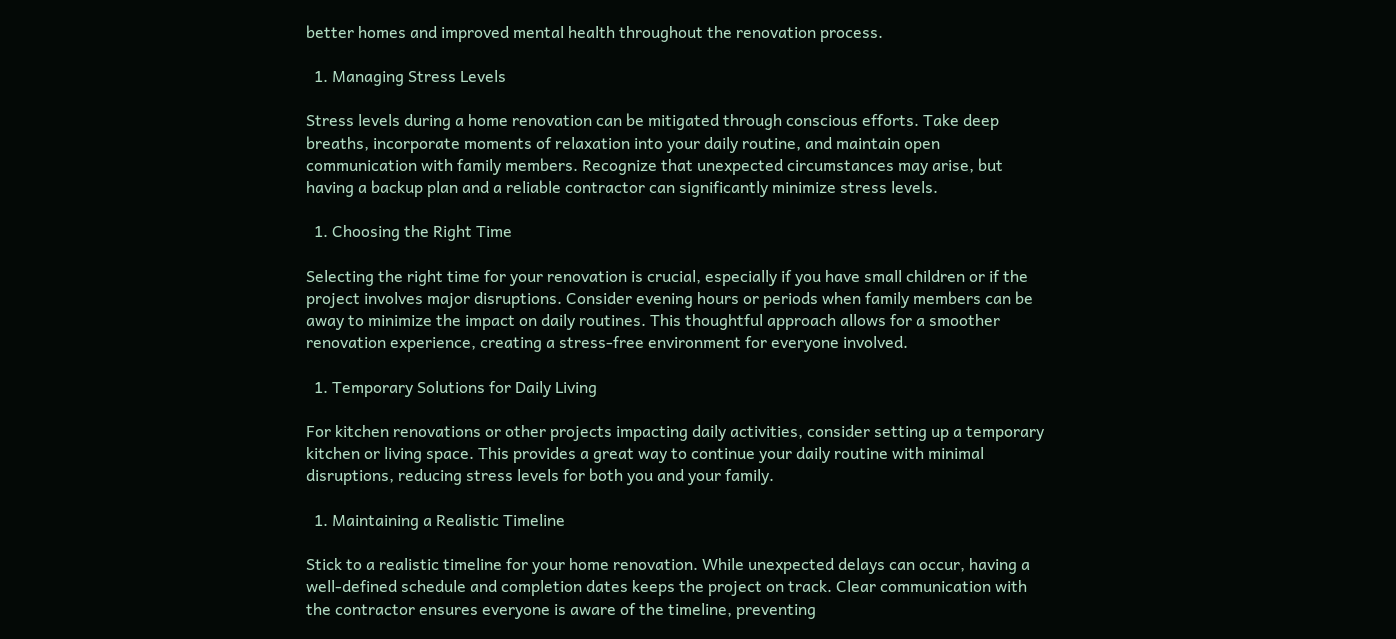better homes and improved mental health throughout the renovation process.

  1. Managing Stress Levels

Stress levels during a home renovation can be mitigated through conscious efforts. Take deep breaths, incorporate moments of relaxation into your daily routine, and maintain open communication with family members. Recognize that unexpected circumstances may arise, but having a backup plan and a reliable contractor can significantly minimize stress levels.

  1. Choosing the Right Time

Selecting the right time for your renovation is crucial, especially if you have small children or if the project involves major disruptions. Consider evening hours or periods when family members can be away to minimize the impact on daily routines. This thoughtful approach allows for a smoother renovation experience, creating a stress-free environment for everyone involved.

  1. Temporary Solutions for Daily Living

For kitchen renovations or other projects impacting daily activities, consider setting up a temporary kitchen or living space. This provides a great way to continue your daily routine with minimal disruptions, reducing stress levels for both you and your family.

  1. Maintaining a Realistic Timeline

Stick to a realistic timeline for your home renovation. While unexpected delays can occur, having a well-defined schedule and completion dates keeps the project on track. Clear communication with the contractor ensures everyone is aware of the timeline, preventing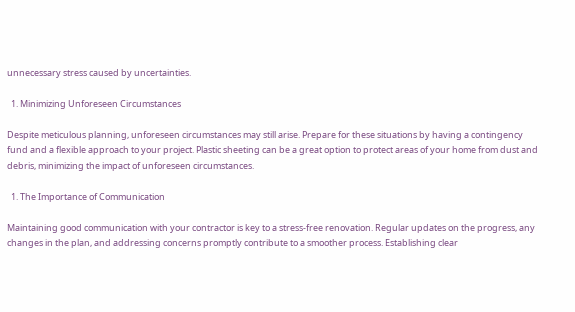unnecessary stress caused by uncertainties.

  1. Minimizing Unforeseen Circumstances

Despite meticulous planning, unforeseen circumstances may still arise. Prepare for these situations by having a contingency fund and a flexible approach to your project. Plastic sheeting can be a great option to protect areas of your home from dust and debris, minimizing the impact of unforeseen circumstances.

  1. The Importance of Communication

Maintaining good communication with your contractor is key to a stress-free renovation. Regular updates on the progress, any changes in the plan, and addressing concerns promptly contribute to a smoother process. Establishing clear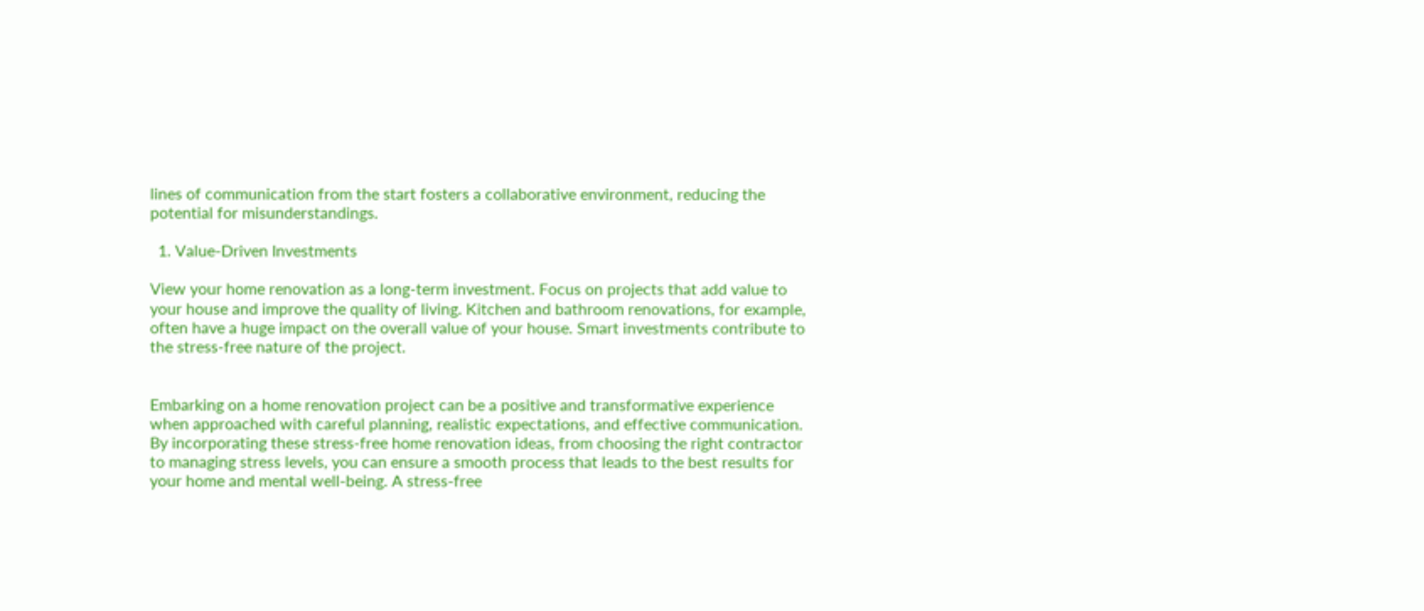lines of communication from the start fosters a collaborative environment, reducing the potential for misunderstandings.

  1. Value-Driven Investments

View your home renovation as a long-term investment. Focus on projects that add value to your house and improve the quality of living. Kitchen and bathroom renovations, for example, often have a huge impact on the overall value of your house. Smart investments contribute to the stress-free nature of the project.


Embarking on a home renovation project can be a positive and transformative experience when approached with careful planning, realistic expectations, and effective communication. By incorporating these stress-free home renovation ideas, from choosing the right contractor to managing stress levels, you can ensure a smooth process that leads to the best results for your home and mental well-being. A stress-free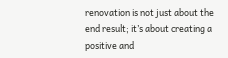renovation is not just about the end result; it’s about creating a positive and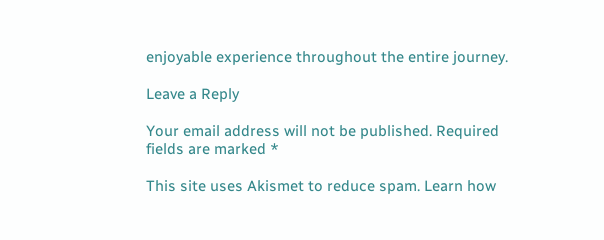enjoyable experience throughout the entire journey.

Leave a Reply

Your email address will not be published. Required fields are marked *

This site uses Akismet to reduce spam. Learn how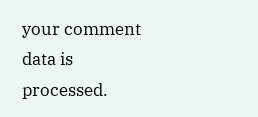your comment data is processed.